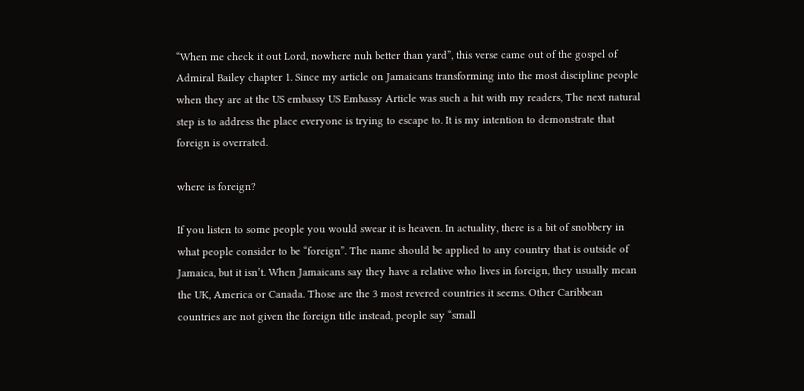“When me check it out Lord, nowhere nuh better than yard”, this verse came out of the gospel of Admiral Bailey chapter 1. Since my article on Jamaicans transforming into the most discipline people when they are at the US embassy US Embassy Article was such a hit with my readers, The next natural step is to address the place everyone is trying to escape to. It is my intention to demonstrate that foreign is overrated.

where is foreign?

If you listen to some people you would swear it is heaven. In actuality, there is a bit of snobbery in what people consider to be “foreign”. The name should be applied to any country that is outside of Jamaica, but it isn’t. When Jamaicans say they have a relative who lives in foreign, they usually mean the UK, America or Canada. Those are the 3 most revered countries it seems. Other Caribbean countries are not given the foreign title instead, people say “small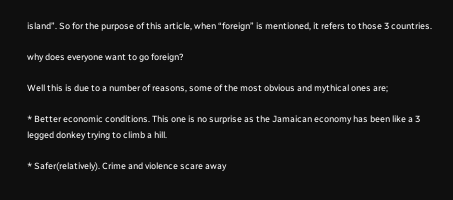island”. So for the purpose of this article, when “foreign” is mentioned, it refers to those 3 countries.

why does everyone want to go foreign?

Well this is due to a number of reasons, some of the most obvious and mythical ones are;

* Better economic conditions. This one is no surprise as the Jamaican economy has been like a 3 legged donkey trying to climb a hill.

* Safer(relatively). Crime and violence scare away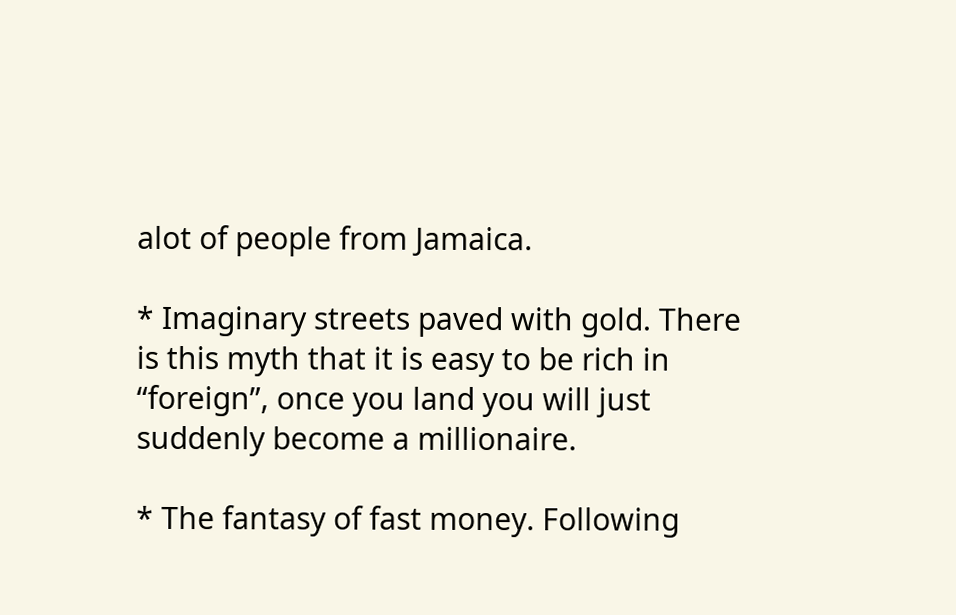alot of people from Jamaica.

* Imaginary streets paved with gold. There is this myth that it is easy to be rich in “foreign”, once you land you will just suddenly become a millionaire.

* The fantasy of fast money. Following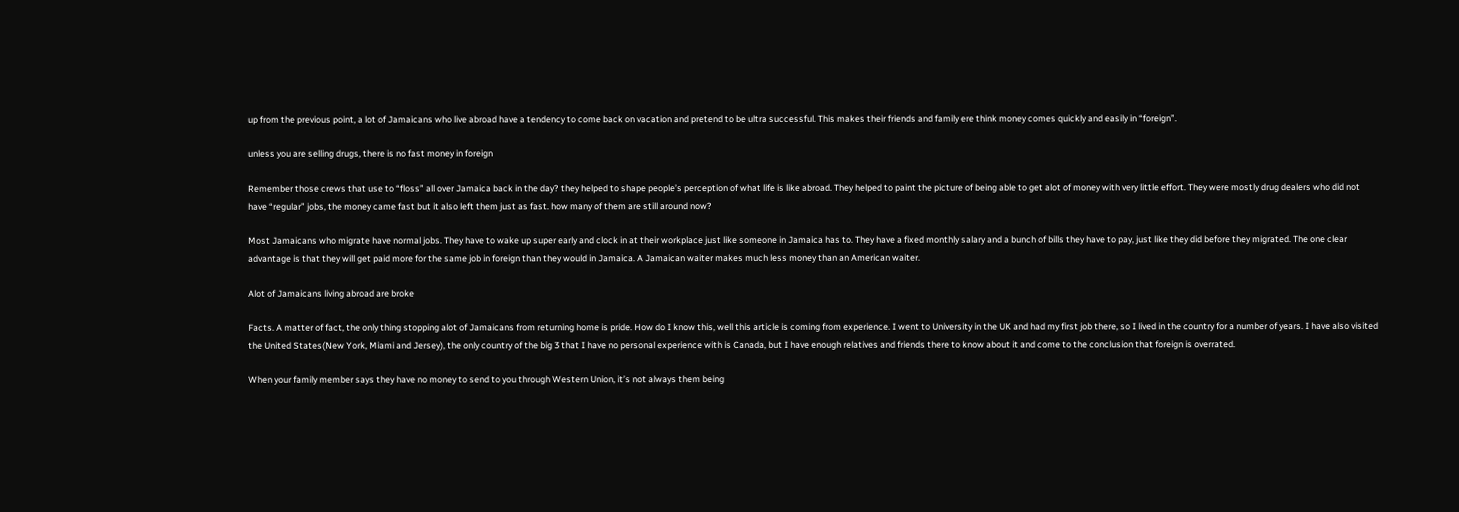up from the previous point, a lot of Jamaicans who live abroad have a tendency to come back on vacation and pretend to be ultra successful. This makes their friends and family ere think money comes quickly and easily in “foreign”.

unless you are selling drugs, there is no fast money in foreign

Remember those crews that use to “floss” all over Jamaica back in the day? they helped to shape people’s perception of what life is like abroad. They helped to paint the picture of being able to get alot of money with very little effort. They were mostly drug dealers who did not have “regular” jobs, the money came fast but it also left them just as fast. how many of them are still around now?

Most Jamaicans who migrate have normal jobs. They have to wake up super early and clock in at their workplace just like someone in Jamaica has to. They have a fixed monthly salary and a bunch of bills they have to pay, just like they did before they migrated. The one clear advantage is that they will get paid more for the same job in foreign than they would in Jamaica. A Jamaican waiter makes much less money than an American waiter.

Alot of Jamaicans living abroad are broke

Facts. A matter of fact, the only thing stopping alot of Jamaicans from returning home is pride. How do I know this, well this article is coming from experience. I went to University in the UK and had my first job there, so I lived in the country for a number of years. I have also visited the United States(New York, Miami and Jersey), the only country of the big 3 that I have no personal experience with is Canada, but I have enough relatives and friends there to know about it and come to the conclusion that foreign is overrated.

When your family member says they have no money to send to you through Western Union, it’s not always them being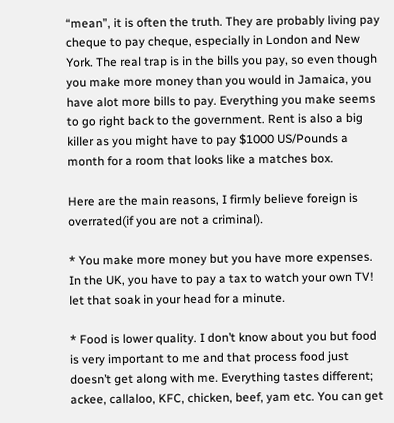“mean”, it is often the truth. They are probably living pay cheque to pay cheque, especially in London and New York. The real trap is in the bills you pay, so even though you make more money than you would in Jamaica, you have alot more bills to pay. Everything you make seems to go right back to the government. Rent is also a big killer as you might have to pay $1000 US/Pounds a month for a room that looks like a matches box.

Here are the main reasons, I firmly believe foreign is overrated(if you are not a criminal).

* You make more money but you have more expenses. In the UK, you have to pay a tax to watch your own TV! let that soak in your head for a minute.

* Food is lower quality. I don’t know about you but food is very important to me and that process food just doesn’t get along with me. Everything tastes different; ackee, callaloo, KFC, chicken, beef, yam etc. You can get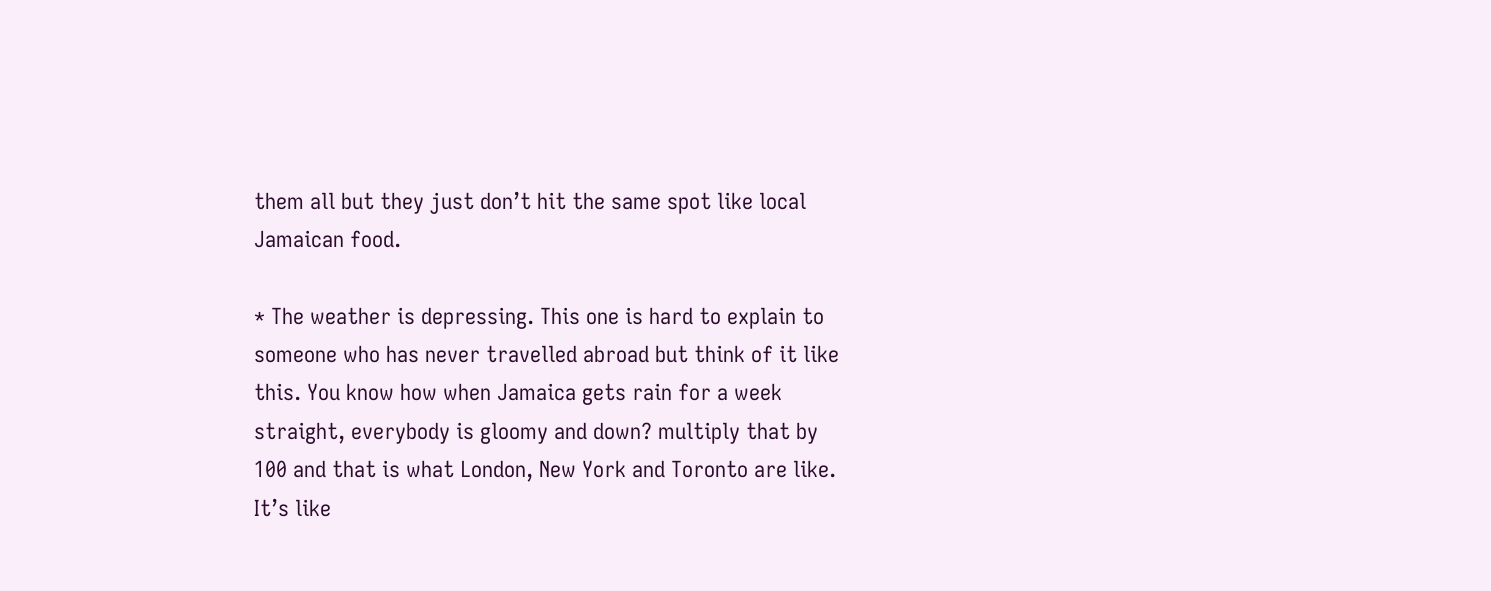them all but they just don’t hit the same spot like local Jamaican food.

* The weather is depressing. This one is hard to explain to someone who has never travelled abroad but think of it like this. You know how when Jamaica gets rain for a week straight, everybody is gloomy and down? multiply that by 100 and that is what London, New York and Toronto are like. It’s like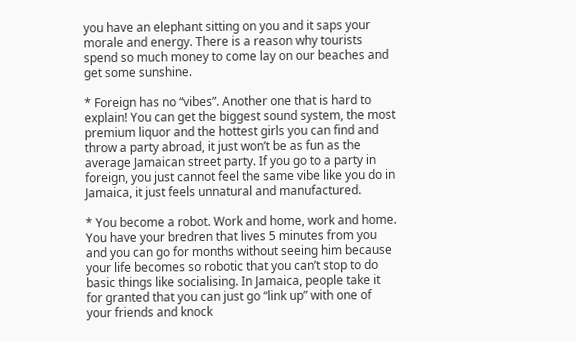you have an elephant sitting on you and it saps your morale and energy. There is a reason why tourists spend so much money to come lay on our beaches and get some sunshine.

* Foreign has no “vibes”. Another one that is hard to explain! You can get the biggest sound system, the most premium liquor and the hottest girls you can find and throw a party abroad, it just won’t be as fun as the average Jamaican street party. If you go to a party in foreign, you just cannot feel the same vibe like you do in Jamaica, it just feels unnatural and manufactured.

* You become a robot. Work and home, work and home. You have your bredren that lives 5 minutes from you and you can go for months without seeing him because your life becomes so robotic that you can’t stop to do basic things like socialising. In Jamaica, people take it for granted that you can just go “link up” with one of your friends and knock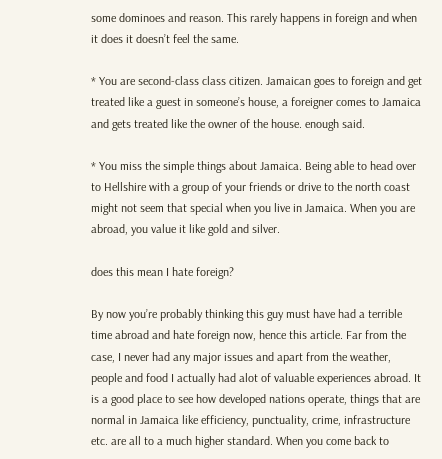some dominoes and reason. This rarely happens in foreign and when it does it doesn’t feel the same.

* You are second-class class citizen. Jamaican goes to foreign and get treated like a guest in someone’s house, a foreigner comes to Jamaica and gets treated like the owner of the house. enough said.

* You miss the simple things about Jamaica. Being able to head over to Hellshire with a group of your friends or drive to the north coast might not seem that special when you live in Jamaica. When you are abroad, you value it like gold and silver.

does this mean I hate foreign?

By now you’re probably thinking this guy must have had a terrible time abroad and hate foreign now, hence this article. Far from the case, I never had any major issues and apart from the weather, people and food I actually had alot of valuable experiences abroad. It is a good place to see how developed nations operate, things that are normal in Jamaica like efficiency, punctuality, crime, infrastructure etc. are all to a much higher standard. When you come back to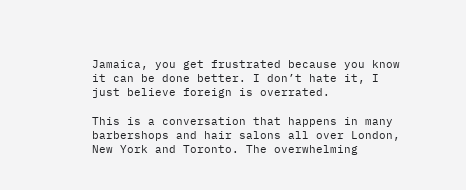Jamaica, you get frustrated because you know it can be done better. I don’t hate it, I just believe foreign is overrated.

This is a conversation that happens in many barbershops and hair salons all over London, New York and Toronto. The overwhelming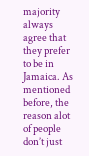majority always agree that they prefer to be in Jamaica. As mentioned before, the reason alot of people don’t just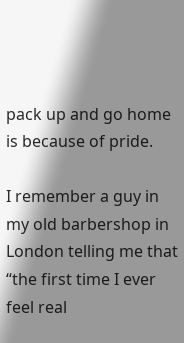pack up and go home is because of pride.

I remember a guy in my old barbershop in London telling me that “the first time I ever feel real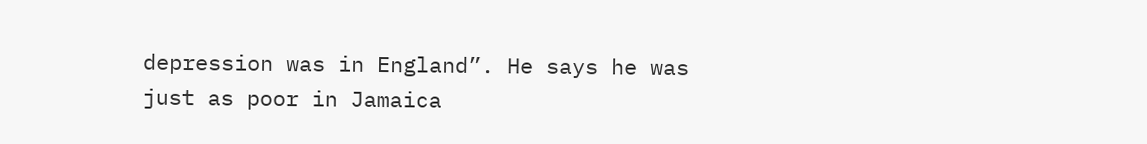depression was in England”. He says he was just as poor in Jamaica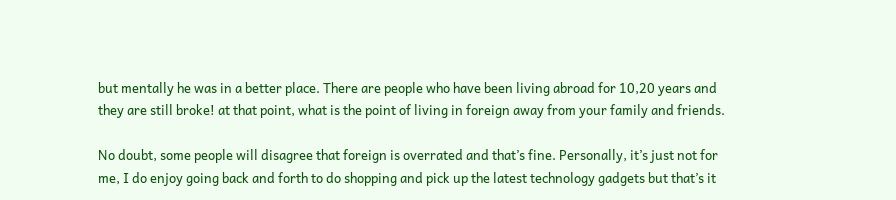but mentally he was in a better place. There are people who have been living abroad for 10,20 years and they are still broke! at that point, what is the point of living in foreign away from your family and friends.

No doubt, some people will disagree that foreign is overrated and that’s fine. Personally, it’s just not for me, I do enjoy going back and forth to do shopping and pick up the latest technology gadgets but that’s it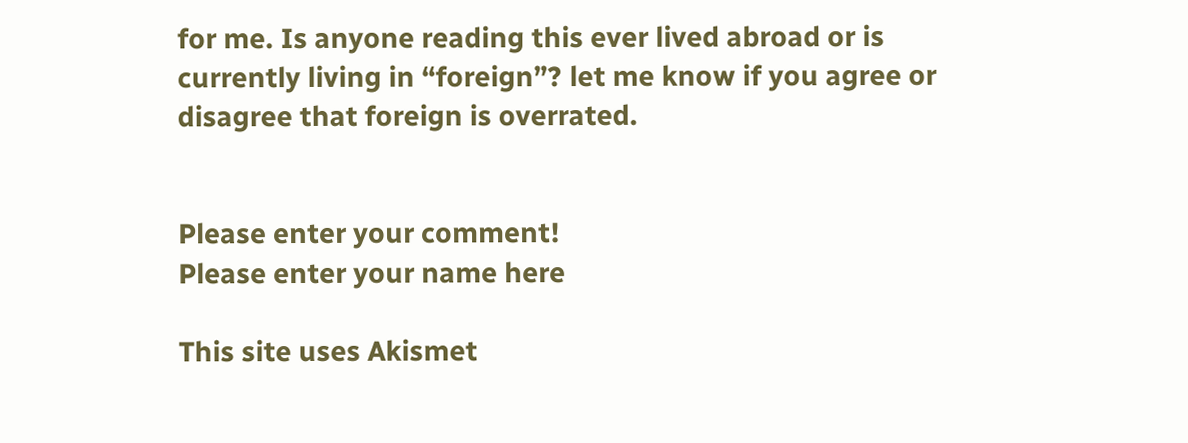for me. Is anyone reading this ever lived abroad or is currently living in “foreign”? let me know if you agree or disagree that foreign is overrated.


Please enter your comment!
Please enter your name here

This site uses Akismet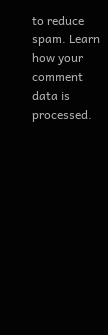to reduce spam. Learn how your comment data is processed.